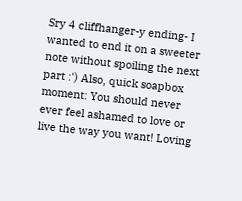Sry 4 cliffhanger-y ending- I wanted to end it on a sweeter note without spoiling the next part :') Also, quick soapbox moment: You should never ever feel ashamed to love or live the way you want! Loving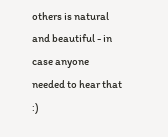others is natural and beautiful - in case anyone needed to hear that :)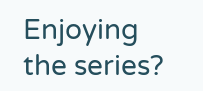Enjoying the series?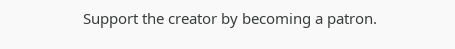Support the creator by becoming a patron.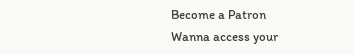Become a Patron
Wanna access your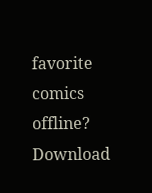favorite comics offline? Download